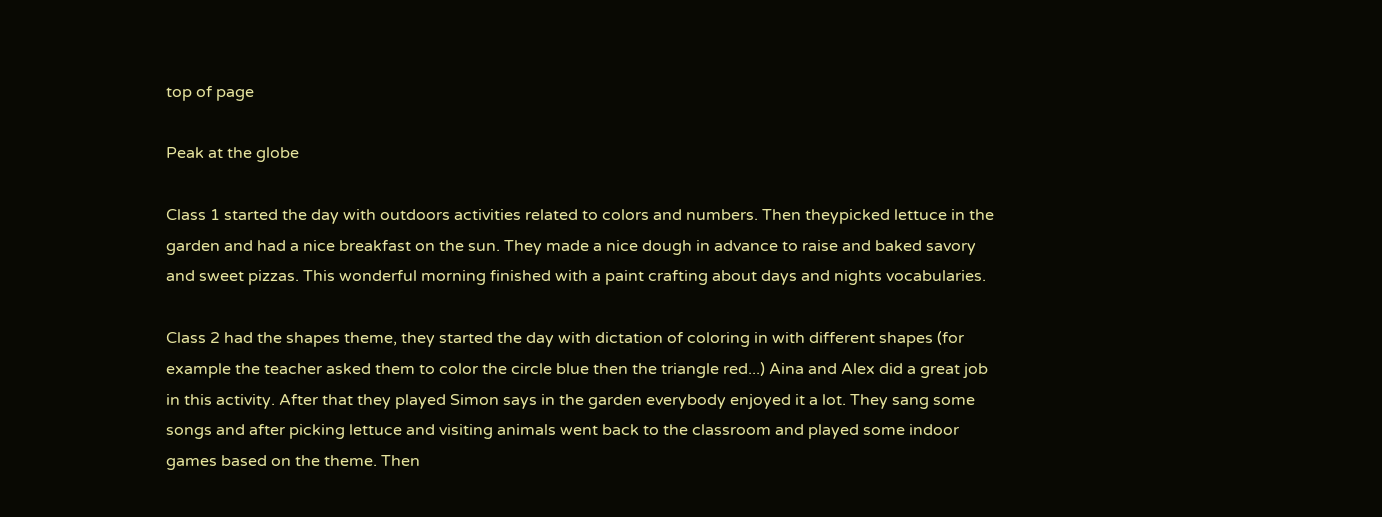top of page

Peak at the globe

Class 1 started the day with outdoors activities related to colors and numbers. Then theypicked lettuce in the garden and had a nice breakfast on the sun. They made a nice dough in advance to raise and baked savory and sweet pizzas. This wonderful morning finished with a paint crafting about days and nights vocabularies.

Class 2 had the shapes theme, they started the day with dictation of coloring in with different shapes (for example the teacher asked them to color the circle blue then the triangle red...) Aina and Alex did a great job in this activity. After that they played Simon says in the garden everybody enjoyed it a lot. They sang some songs and after picking lettuce and visiting animals went back to the classroom and played some indoor games based on the theme. Then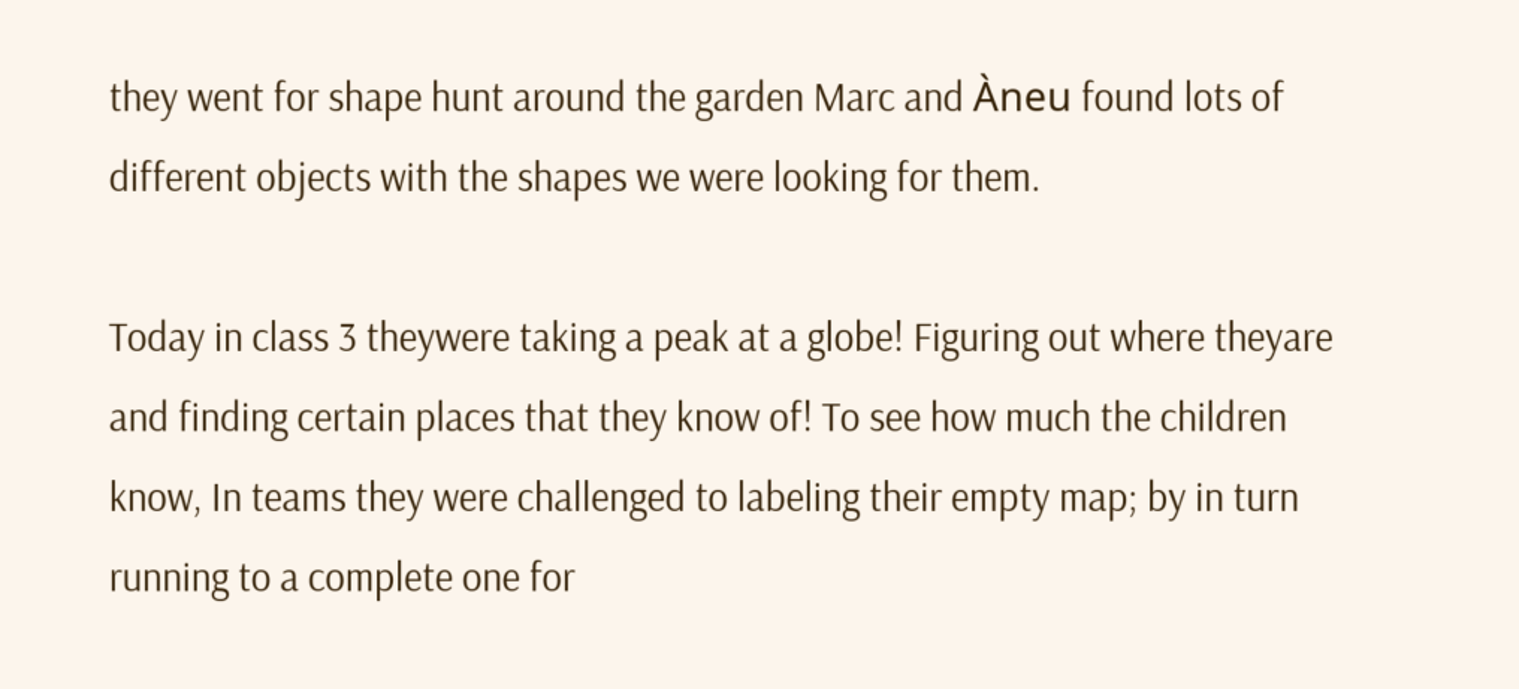they went for shape hunt around the garden Marc and Àneu found lots of different objects with the shapes we were looking for them.

Today in class 3 theywere taking a peak at a globe! Figuring out where theyare and finding certain places that they know of! To see how much the children know, In teams they were challenged to labeling their empty map; by in turn running to a complete one for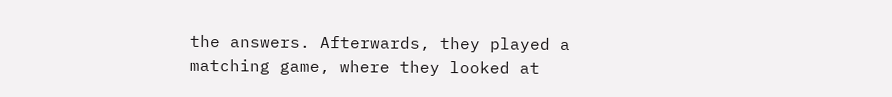the answers. Afterwards, they played a matching game, where they looked at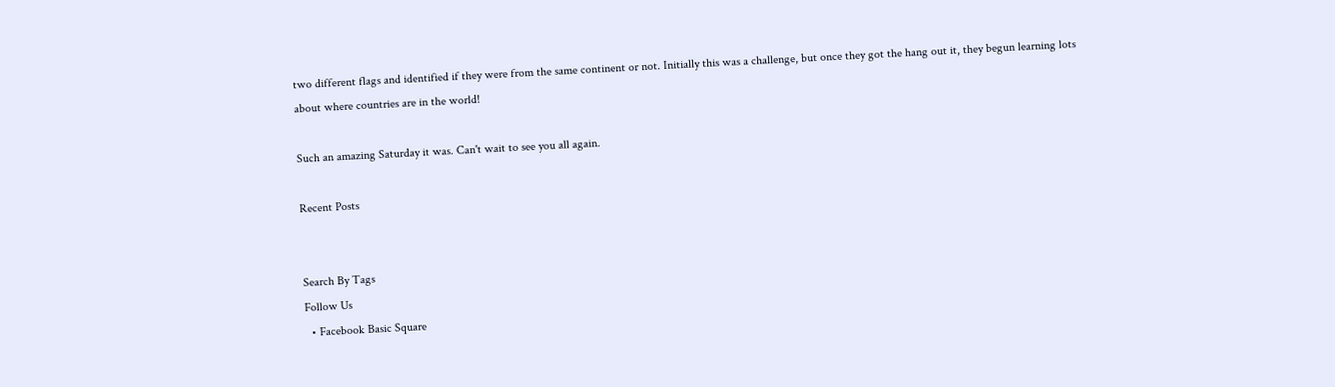two different flags and identified if they were from the same continent or not. Initially this was a challenge, but once they got the hang out it, they begun learning lots about where countries are in the world!

Such an amazing Saturday it was. Can't wait to see you all again.

Recent Posts


Search By Tags
Follow Us
  • Facebook Basic Square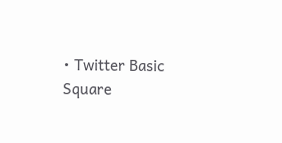• Twitter Basic Square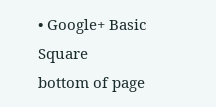• Google+ Basic Square
bottom of page